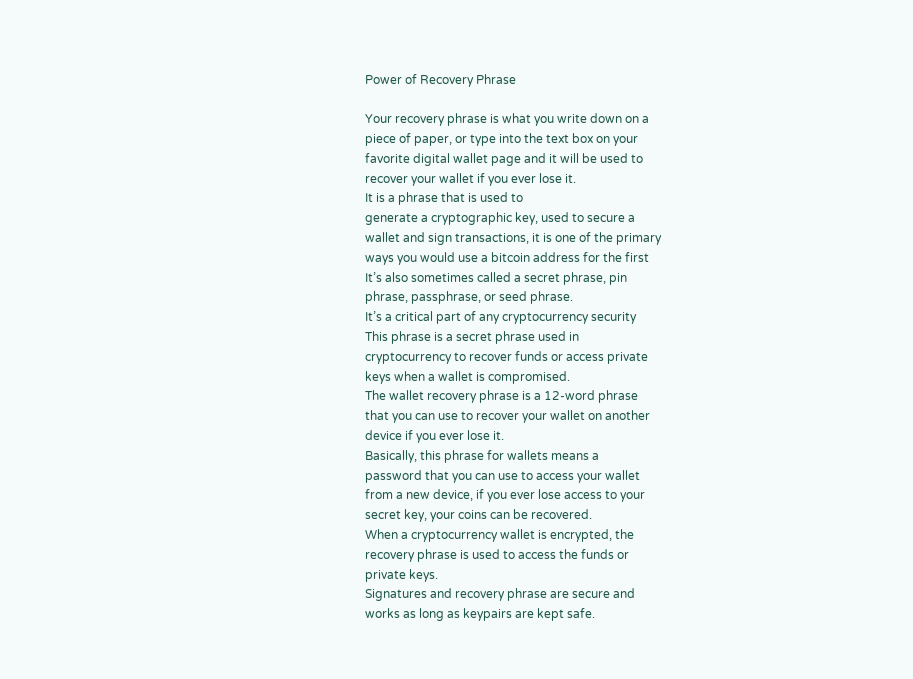Power of Recovery Phrase

Your recovery phrase is what you write down on a
piece of paper, or type into the text box on your
favorite digital wallet page and it will be used to
recover your wallet if you ever lose it.
It is a phrase that is used to
generate a cryptographic key, used to secure a
wallet and sign transactions, it is one of the primary
ways you would use a bitcoin address for the first
It’s also sometimes called a secret phrase, pin
phrase, passphrase, or seed phrase.
It’s a critical part of any cryptocurrency security
This phrase is a secret phrase used in
cryptocurrency to recover funds or access private
keys when a wallet is compromised.
The wallet recovery phrase is a 12-word phrase
that you can use to recover your wallet on another
device if you ever lose it.
Basically, this phrase for wallets means a
password that you can use to access your wallet
from a new device, if you ever lose access to your
secret key, your coins can be recovered.
When a cryptocurrency wallet is encrypted, the
recovery phrase is used to access the funds or
private keys.
Signatures and recovery phrase are secure and
works as long as keypairs are kept safe.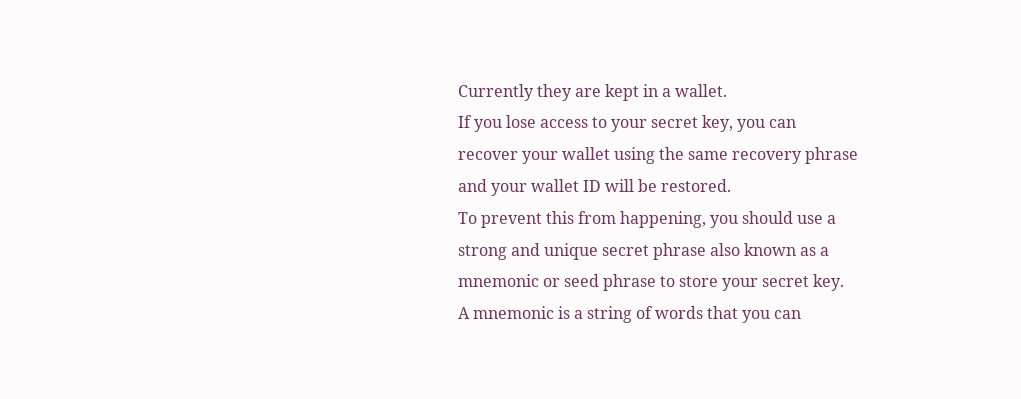Currently they are kept in a wallet.
If you lose access to your secret key, you can
recover your wallet using the same recovery phrase
and your wallet ID will be restored.
To prevent this from happening, you should use a
strong and unique secret phrase also known as a
mnemonic or seed phrase to store your secret key.
A mnemonic is a string of words that you can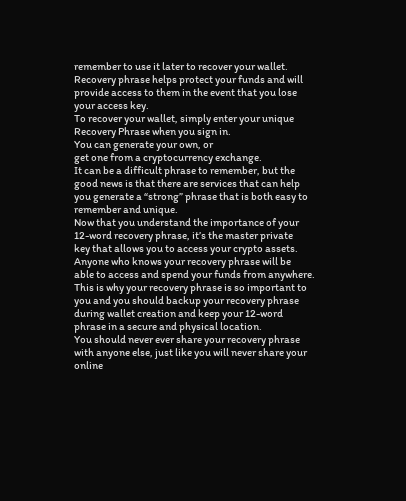remember to use it later to recover your wallet.
Recovery phrase helps protect your funds and will
provide access to them in the event that you lose
your access key.
To recover your wallet, simply enter your unique
Recovery Phrase when you sign in.
You can generate your own, or
get one from a cryptocurrency exchange.
It can be a difficult phrase to remember, but the
good news is that there are services that can help
you generate a “strong” phrase that is both easy to
remember and unique.
Now that you understand the importance of your
12-word recovery phrase, it’s the master private
key that allows you to access your crypto assets.
Anyone who knows your recovery phrase will be
able to access and spend your funds from anywhere.
This is why your recovery phrase is so important to
you and you should backup your recovery phrase
during wallet creation and keep your 12-word
phrase in a secure and physical location.
You should never ever share your recovery phrase
with anyone else, just like you will never share your
online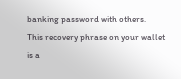banking password with others.
This recovery phrase on your wallet is a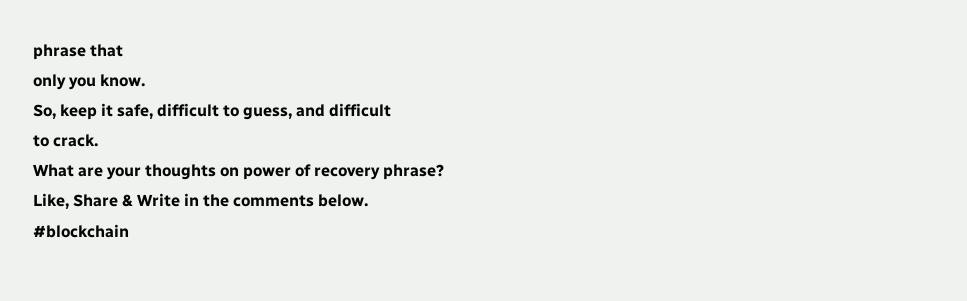phrase that
only you know.
So, keep it safe, difficult to guess, and difficult
to crack.
What are your thoughts on power of recovery phrase?
Like, Share & Write in the comments below.
#blockchain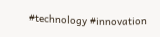#technology #innovation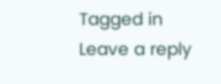Tagged in
Leave a reply